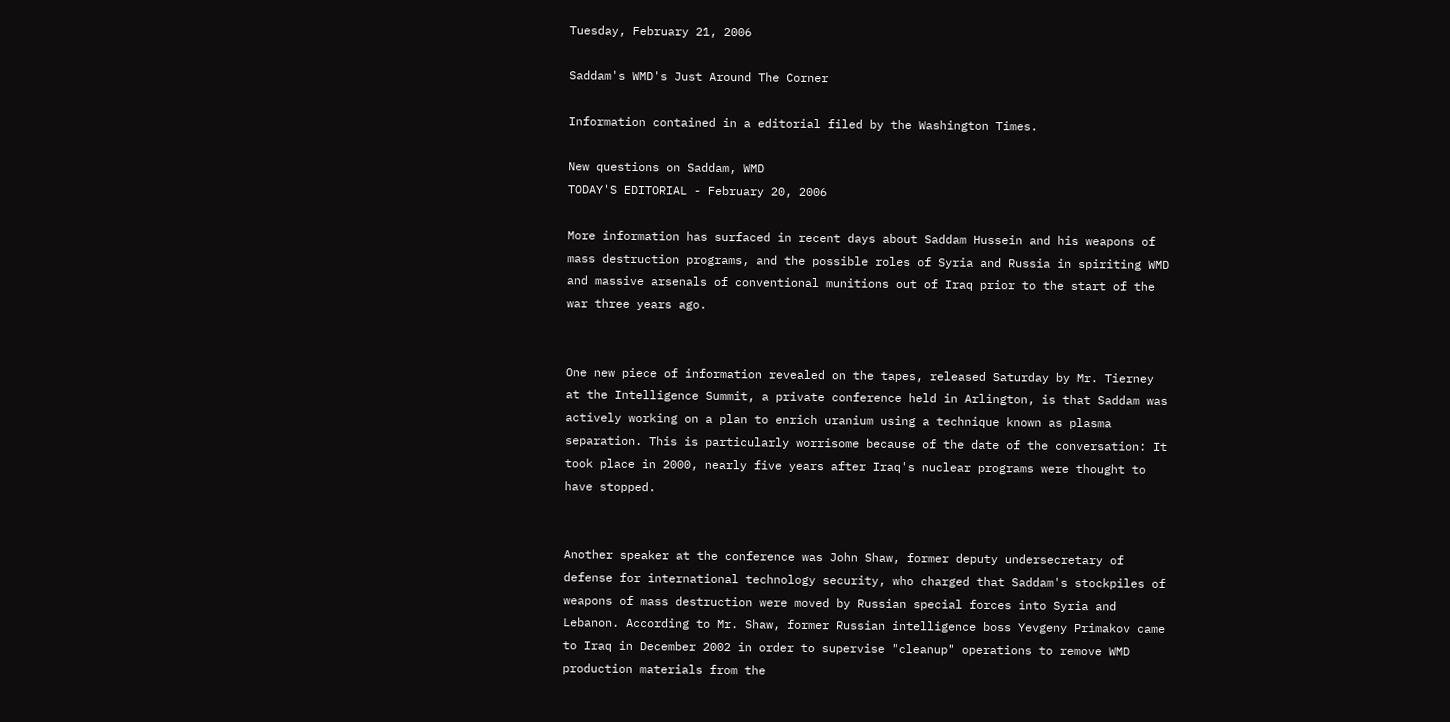Tuesday, February 21, 2006

Saddam's WMD's Just Around The Corner

Information contained in a editorial filed by the Washington Times.

New questions on Saddam, WMD
TODAY'S EDITORIAL - February 20, 2006

More information has surfaced in recent days about Saddam Hussein and his weapons of mass destruction programs, and the possible roles of Syria and Russia in spiriting WMD and massive arsenals of conventional munitions out of Iraq prior to the start of the war three years ago.


One new piece of information revealed on the tapes, released Saturday by Mr. Tierney at the Intelligence Summit, a private conference held in Arlington, is that Saddam was actively working on a plan to enrich uranium using a technique known as plasma separation. This is particularly worrisome because of the date of the conversation: It took place in 2000, nearly five years after Iraq's nuclear programs were thought to have stopped.


Another speaker at the conference was John Shaw, former deputy undersecretary of defense for international technology security, who charged that Saddam's stockpiles of weapons of mass destruction were moved by Russian special forces into Syria and Lebanon. According to Mr. Shaw, former Russian intelligence boss Yevgeny Primakov came to Iraq in December 2002 in order to supervise "cleanup" operations to remove WMD production materials from the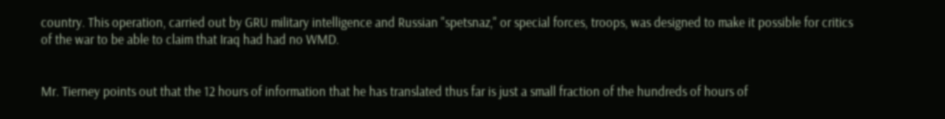country. This operation, carried out by GRU military intelligence and Russian "spetsnaz," or special forces, troops, was designed to make it possible for critics of the war to be able to claim that Iraq had had no WMD.


Mr. Tierney points out that the 12 hours of information that he has translated thus far is just a small fraction of the hundreds of hours of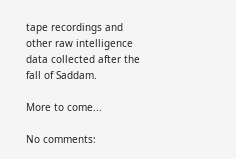tape recordings and other raw intelligence data collected after the fall of Saddam.

More to come...

No comments: